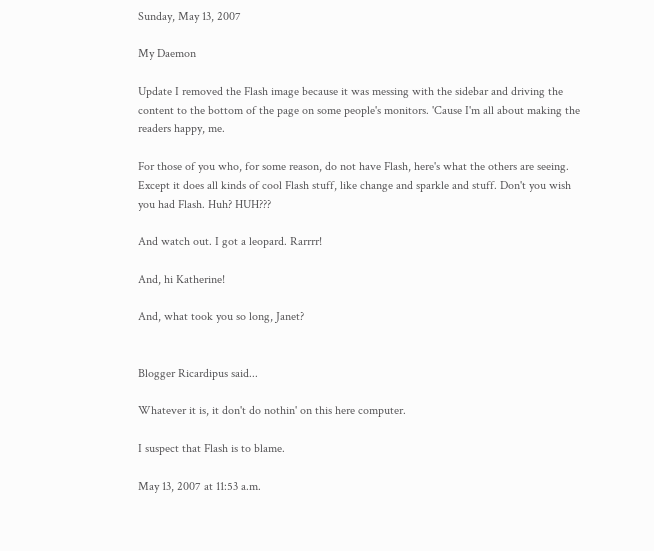Sunday, May 13, 2007

My Daemon

Update I removed the Flash image because it was messing with the sidebar and driving the content to the bottom of the page on some people's monitors. 'Cause I'm all about making the readers happy, me.

For those of you who, for some reason, do not have Flash, here's what the others are seeing.
Except it does all kinds of cool Flash stuff, like change and sparkle and stuff. Don't you wish you had Flash. Huh? HUH???

And watch out. I got a leopard. Rarrrr!

And, hi Katherine!

And, what took you so long, Janet?


Blogger Ricardipus said...

Whatever it is, it don't do nothin' on this here computer.

I suspect that Flash is to blame.

May 13, 2007 at 11:53 a.m.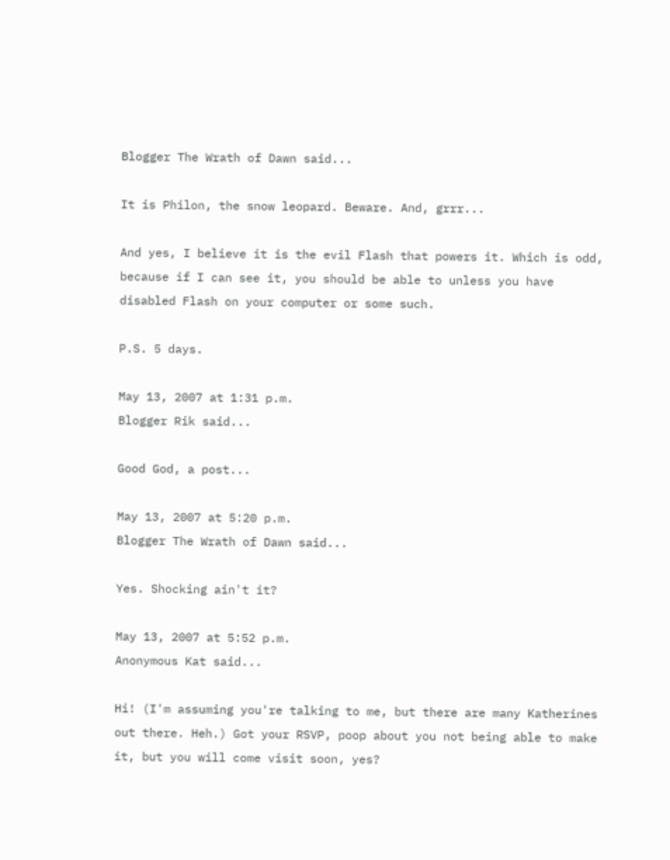Blogger The Wrath of Dawn said...

It is Philon, the snow leopard. Beware. And, grrr...

And yes, I believe it is the evil Flash that powers it. Which is odd, because if I can see it, you should be able to unless you have disabled Flash on your computer or some such.

P.S. 5 days.

May 13, 2007 at 1:31 p.m.
Blogger Rik said...

Good God, a post...

May 13, 2007 at 5:20 p.m.
Blogger The Wrath of Dawn said...

Yes. Shocking ain't it?

May 13, 2007 at 5:52 p.m.
Anonymous Kat said...

Hi! (I'm assuming you're talking to me, but there are many Katherines out there. Heh.) Got your RSVP, poop about you not being able to make it, but you will come visit soon, yes?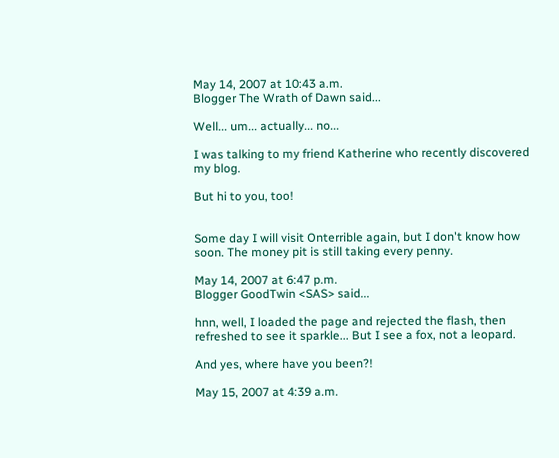May 14, 2007 at 10:43 a.m.
Blogger The Wrath of Dawn said...

Well... um... actually... no...

I was talking to my friend Katherine who recently discovered my blog.

But hi to you, too!


Some day I will visit Onterrible again, but I don't know how soon. The money pit is still taking every penny.

May 14, 2007 at 6:47 p.m.
Blogger GoodTwin <SAS> said...

hnn, well, I loaded the page and rejected the flash, then refreshed to see it sparkle... But I see a fox, not a leopard.

And yes, where have you been?!

May 15, 2007 at 4:39 a.m.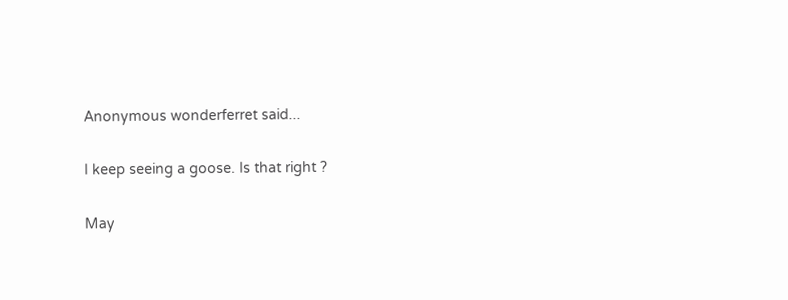Anonymous wonderferret said...

I keep seeing a goose. Is that right ?

May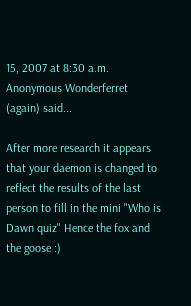15, 2007 at 8:30 a.m.
Anonymous Wonderferret (again) said...

After more research it appears that your daemon is changed to reflect the results of the last person to fill in the mini "Who is Dawn quiz" Hence the fox and the goose :)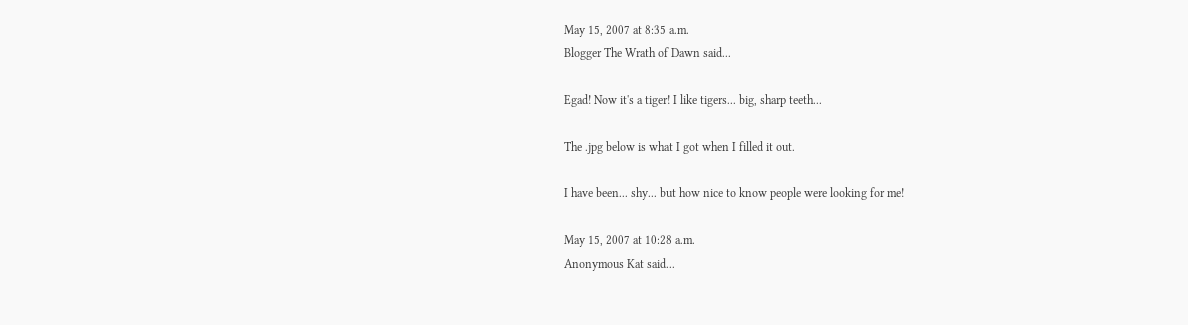May 15, 2007 at 8:35 a.m.
Blogger The Wrath of Dawn said...

Egad! Now it's a tiger! I like tigers... big, sharp teeth...

The .jpg below is what I got when I filled it out.

I have been... shy... but how nice to know people were looking for me!

May 15, 2007 at 10:28 a.m.
Anonymous Kat said...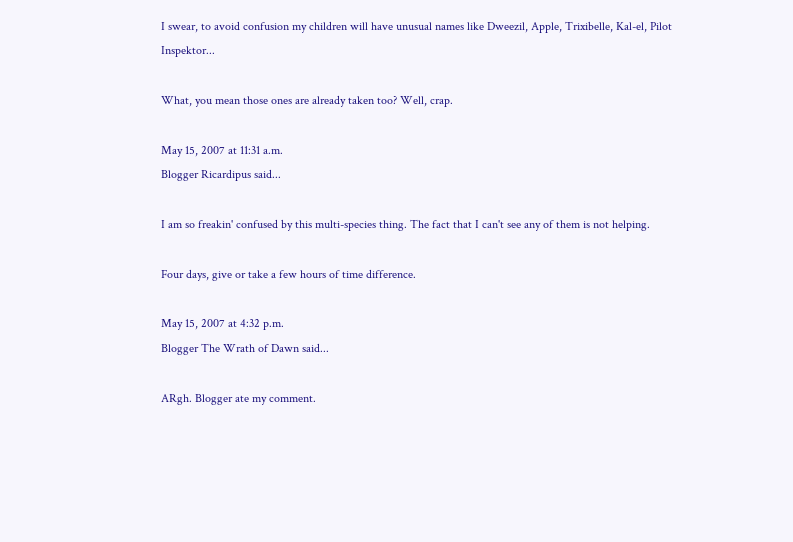I swear, to avoid confusion my children will have unusual names like Dweezil, Apple, Trixibelle, Kal-el, Pilot Inspektor...

What, you mean those ones are already taken too? Well, crap.

May 15, 2007 at 11:31 a.m.
Blogger Ricardipus said...

I am so freakin' confused by this multi-species thing. The fact that I can't see any of them is not helping.

Four days, give or take a few hours of time difference.

May 15, 2007 at 4:32 p.m.
Blogger The Wrath of Dawn said...

ARgh. Blogger ate my comment.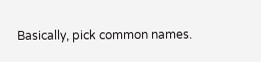Basically, pick common names.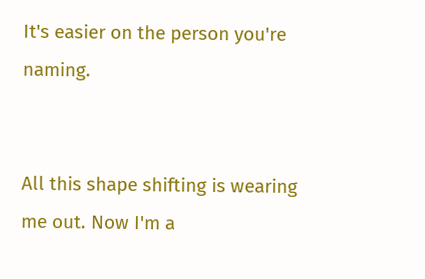It's easier on the person you're naming.


All this shape shifting is wearing me out. Now I'm a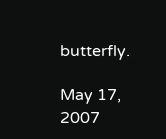butterfly.

May 17, 2007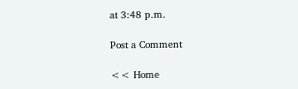at 3:48 p.m.

Post a Comment

<< Home